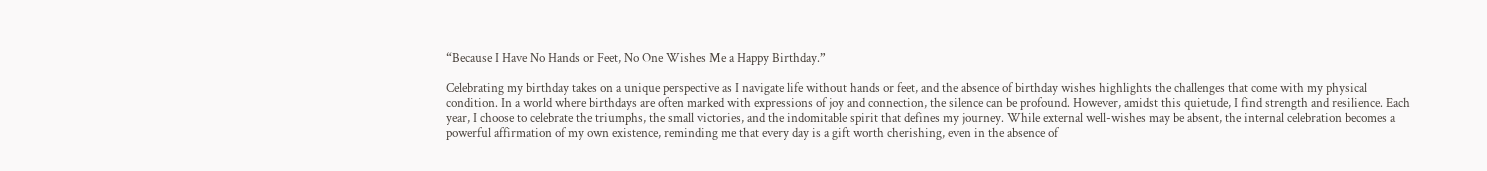“Because I Have No Hands or Feet, No One Wishes Me a Happy Birthday.”

Celebrating my birthday takes on a unique perspective as I navigate life without hands or feet, and the absence of birthday wishes highlights the challenges that come with my physical condition. In a world where birthdays are often marked with expressions of joy and connection, the silence can be profound. However, amidst this quietude, I find strength and resilience. Each year, I choose to celebrate the triumphs, the small victories, and the indomitable spirit that defines my journey. While external well-wishes may be absent, the internal celebration becomes a powerful affirmation of my own existence, reminding me that every day is a gift worth cherishing, even in the absence of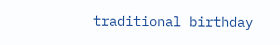traditional birthday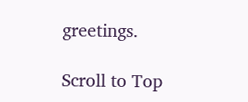greetings.

Scroll to Top